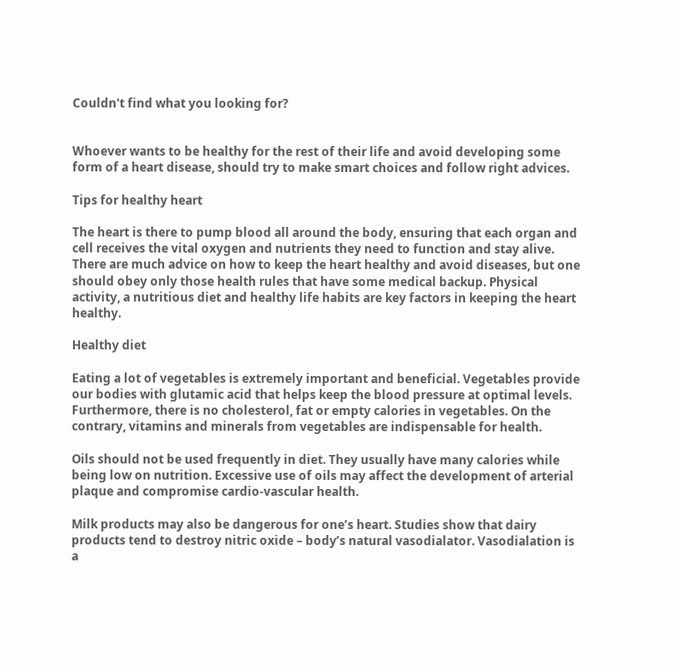Couldn't find what you looking for?


Whoever wants to be healthy for the rest of their life and avoid developing some form of a heart disease, should try to make smart choices and follow right advices.

Tips for healthy heart

The heart is there to pump blood all around the body, ensuring that each organ and cell receives the vital oxygen and nutrients they need to function and stay alive. There are much advice on how to keep the heart healthy and avoid diseases, but one should obey only those health rules that have some medical backup. Physical activity, a nutritious diet and healthy life habits are key factors in keeping the heart healthy.

Healthy diet

Eating a lot of vegetables is extremely important and beneficial. Vegetables provide our bodies with glutamic acid that helps keep the blood pressure at optimal levels. Furthermore, there is no cholesterol, fat or empty calories in vegetables. On the contrary, vitamins and minerals from vegetables are indispensable for health.

Oils should not be used frequently in diet. They usually have many calories while being low on nutrition. Excessive use of oils may affect the development of arterial plaque and compromise cardio-vascular health.

Milk products may also be dangerous for one’s heart. Studies show that dairy products tend to destroy nitric oxide – body’s natural vasodialator. Vasodialation is a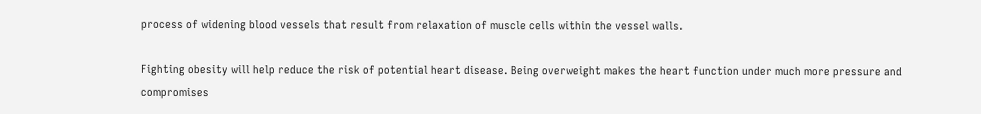process of widening blood vessels that result from relaxation of muscle cells within the vessel walls.

Fighting obesity will help reduce the risk of potential heart disease. Being overweight makes the heart function under much more pressure and compromises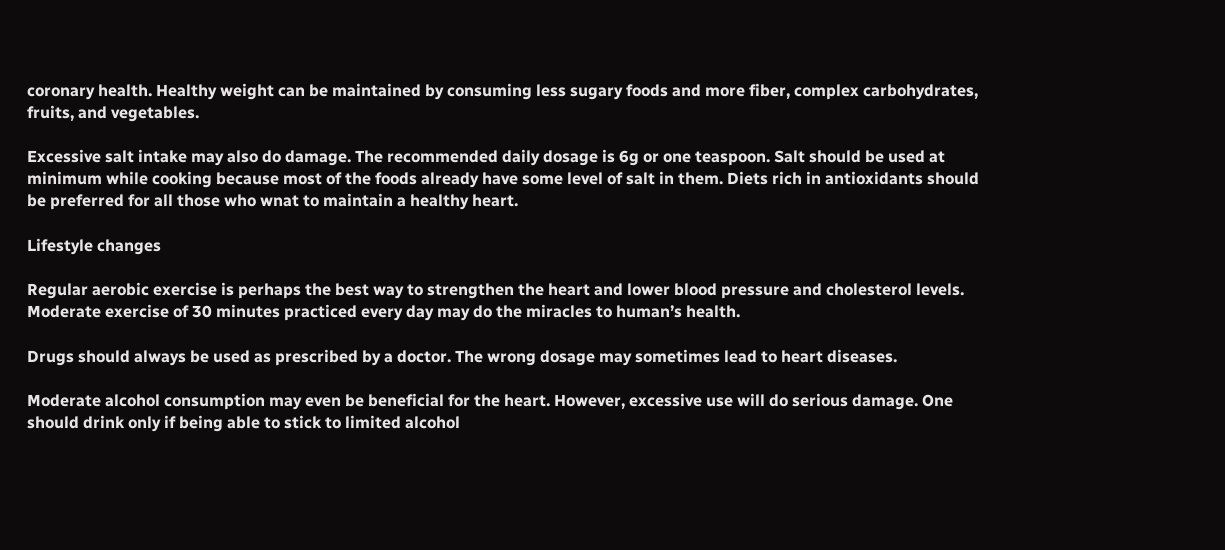coronary health. Healthy weight can be maintained by consuming less sugary foods and more fiber, complex carbohydrates, fruits, and vegetables.

Excessive salt intake may also do damage. The recommended daily dosage is 6g or one teaspoon. Salt should be used at minimum while cooking because most of the foods already have some level of salt in them. Diets rich in antioxidants should be preferred for all those who wnat to maintain a healthy heart.

Lifestyle changes

Regular aerobic exercise is perhaps the best way to strengthen the heart and lower blood pressure and cholesterol levels. Moderate exercise of 30 minutes practiced every day may do the miracles to human’s health.

Drugs should always be used as prescribed by a doctor. The wrong dosage may sometimes lead to heart diseases.

Moderate alcohol consumption may even be beneficial for the heart. However, excessive use will do serious damage. One should drink only if being able to stick to limited alcohol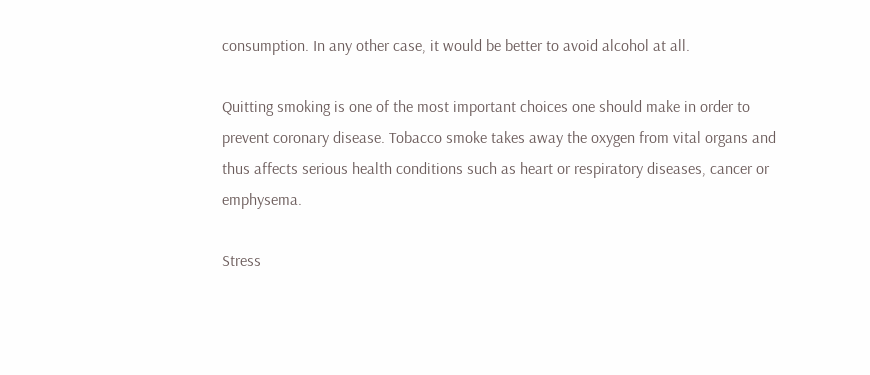consumption. In any other case, it would be better to avoid alcohol at all.

Quitting smoking is one of the most important choices one should make in order to prevent coronary disease. Tobacco smoke takes away the oxygen from vital organs and thus affects serious health conditions such as heart or respiratory diseases, cancer or emphysema.

Stress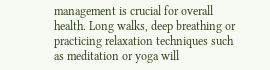management is crucial for overall health. Long walks, deep breathing or practicing relaxation techniques such as meditation or yoga will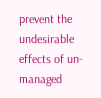prevent the undesirable effects of un-managed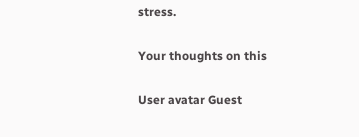stress.

Your thoughts on this

User avatar Guest